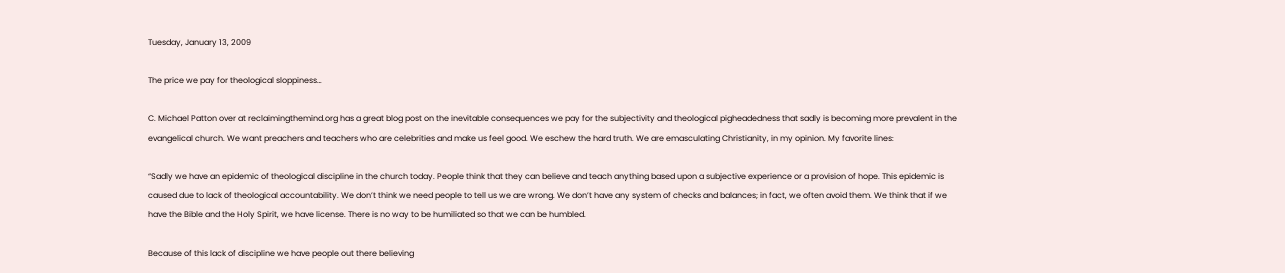Tuesday, January 13, 2009

The price we pay for theological sloppiness…

C. Michael Patton over at reclaimingthemind.org has a great blog post on the inevitable consequences we pay for the subjectivity and theological pigheadedness that sadly is becoming more prevalent in the evangelical church. We want preachers and teachers who are celebrities and make us feel good. We eschew the hard truth. We are emasculating Christianity, in my opinion. My favorite lines:

“Sadly we have an epidemic of theological discipline in the church today. People think that they can believe and teach anything based upon a subjective experience or a provision of hope. This epidemic is caused due to lack of theological accountability. We don’t think we need people to tell us we are wrong. We don’t have any system of checks and balances; in fact, we often avoid them. We think that if we have the Bible and the Holy Spirit, we have license. There is no way to be humiliated so that we can be humbled.

Because of this lack of discipline we have people out there believing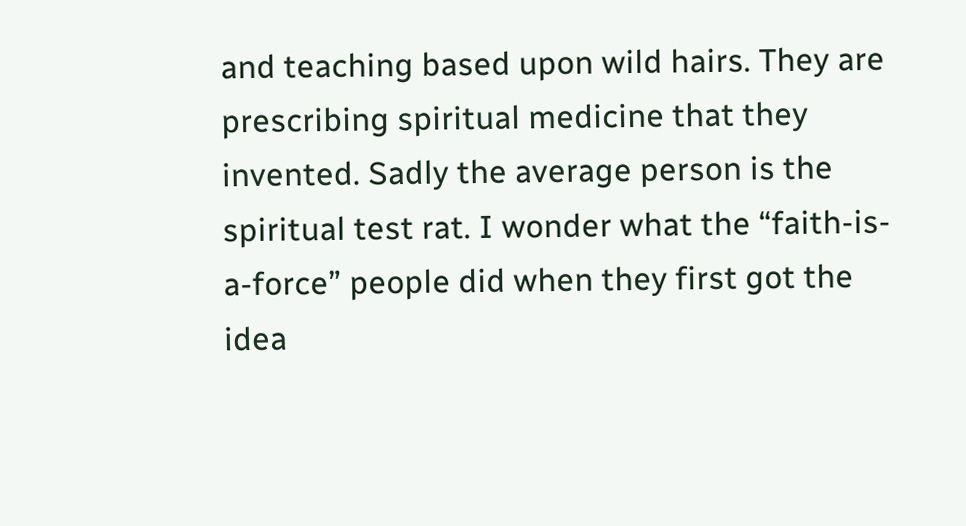and teaching based upon wild hairs. They are prescribing spiritual medicine that they invented. Sadly the average person is the spiritual test rat. I wonder what the “faith-is-a-force” people did when they first got the idea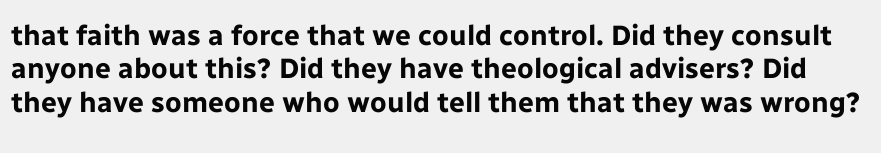that faith was a force that we could control. Did they consult anyone about this? Did they have theological advisers? Did they have someone who would tell them that they was wrong?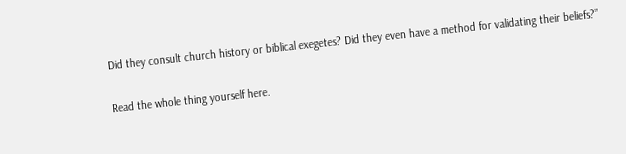Did they consult church history or biblical exegetes? Did they even have a method for validating their beliefs?”

Read the whole thing yourself here.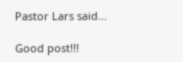Pastor Lars said...

Good post!!!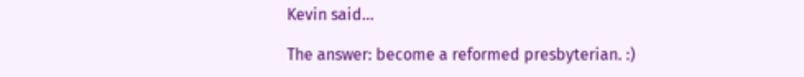Kevin said...

The answer: become a reformed presbyterian. :)